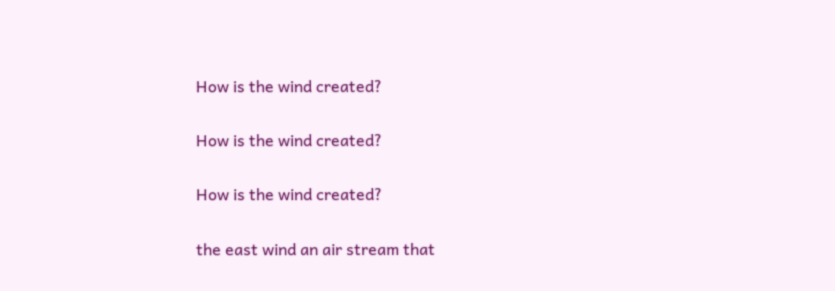How is the wind created?

How is the wind created?

How is the wind created?

the east wind an air stream that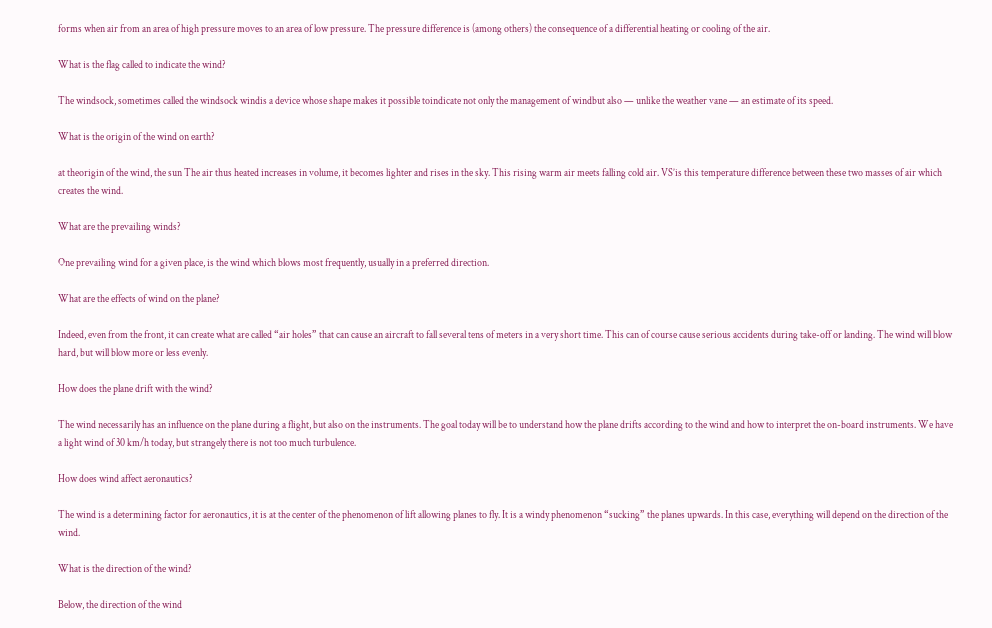forms when air from an area of high pressure moves to an area of low pressure. The pressure difference is (among others) the consequence of a differential heating or cooling of the air.

What is the flag called to indicate the wind?

The windsock, sometimes called the windsock windis a device whose shape makes it possible toindicate not only the management of windbut also — unlike the weather vane — an estimate of its speed.

What is the origin of the wind on earth?

at theorigin of the wind, the sun The air thus heated increases in volume, it becomes lighter and rises in the sky. This rising warm air meets falling cold air. VS’is this temperature difference between these two masses of air which creates the wind.

What are the prevailing winds?

One prevailing wind for a given place, is the wind which blows most frequently, usually in a preferred direction.

What are the effects of wind on the plane?

Indeed, even from the front, it can create what are called “air holes” that can cause an aircraft to fall several tens of meters in a very short time. This can of course cause serious accidents during take-off or landing. The wind will blow hard, but will blow more or less evenly.

How does the plane drift with the wind?

The wind necessarily has an influence on the plane during a flight, but also on the instruments. The goal today will be to understand how the plane drifts according to the wind and how to interpret the on-board instruments. We have a light wind of 30 km/h today, but strangely there is not too much turbulence.

How does wind affect aeronautics?

The wind is a determining factor for aeronautics, it is at the center of the phenomenon of lift allowing planes to fly. It is a windy phenomenon “sucking” the planes upwards. In this case, everything will depend on the direction of the wind.

What is the direction of the wind?

Below, the direction of the wind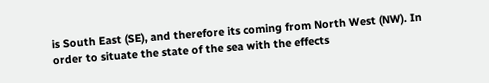is South East (SE), and therefore its coming from North West (NW). In order to situate the state of the sea with the effects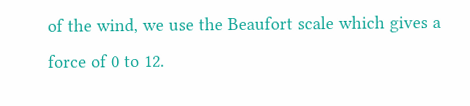of the wind, we use the Beaufort scale which gives a force of 0 to 12.